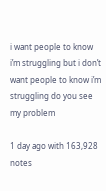i want people to know i’m struggling but i don’t want people to know i’m struggling do you see my problem

1 day ago with 163,928 notes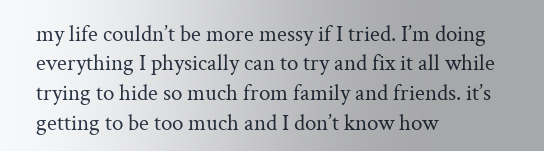my life couldn’t be more messy if I tried. I’m doing everything I physically can to try and fix it all while trying to hide so much from family and friends. it’s getting to be too much and I don’t know how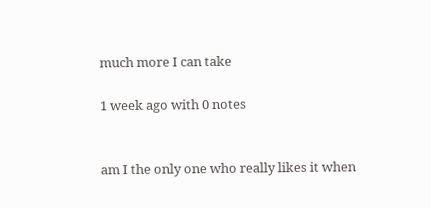much more I can take

1 week ago with 0 notes


am I the only one who really likes it when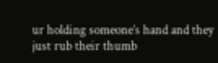ur holding someone’s hand and they just rub their thumb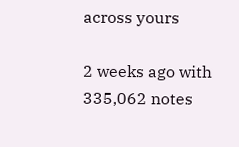across yours

2 weeks ago with 335,062 notes